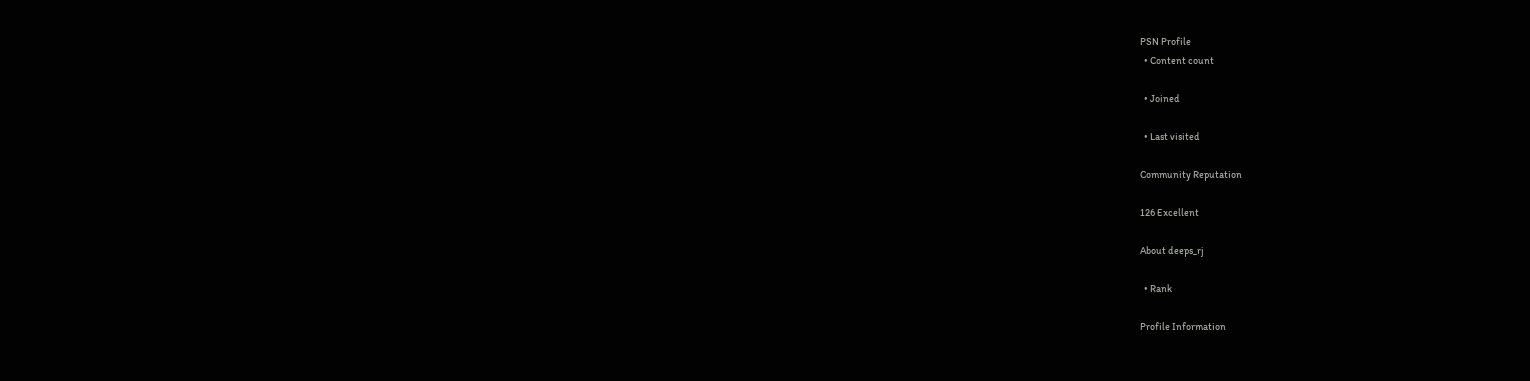PSN Profile
  • Content count

  • Joined

  • Last visited

Community Reputation

126 Excellent

About deeps_rj

  • Rank

Profile Information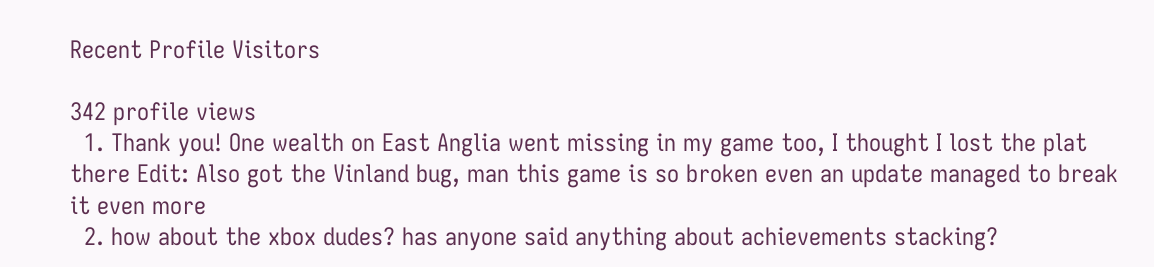Recent Profile Visitors

342 profile views
  1. Thank you! One wealth on East Anglia went missing in my game too, I thought I lost the plat there Edit: Also got the Vinland bug, man this game is so broken even an update managed to break it even more
  2. how about the xbox dudes? has anyone said anything about achievements stacking?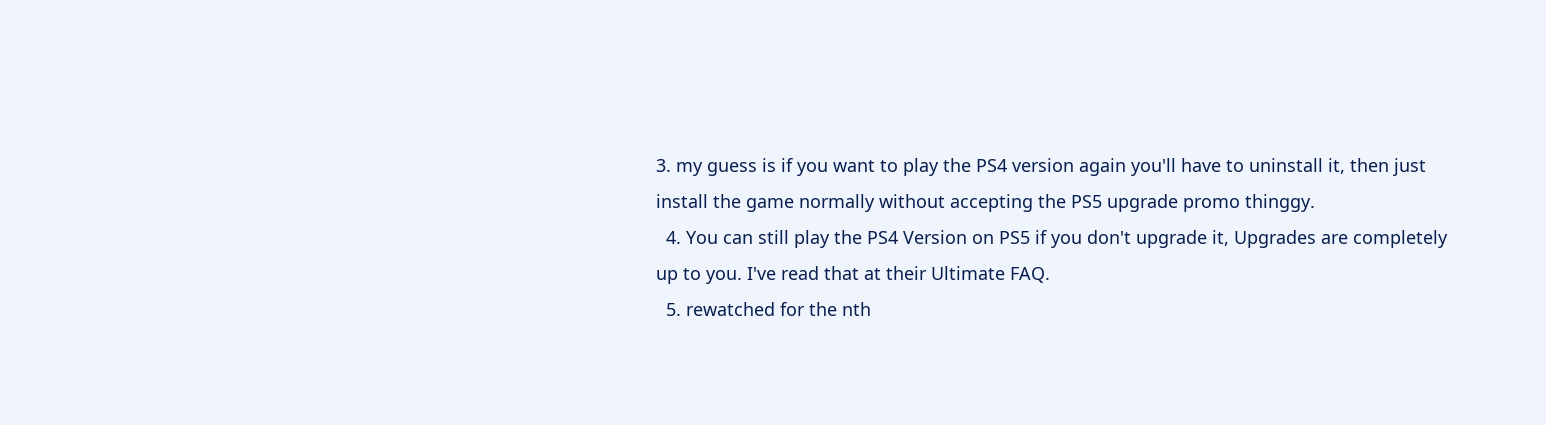3. my guess is if you want to play the PS4 version again you'll have to uninstall it, then just install the game normally without accepting the PS5 upgrade promo thinggy.
  4. You can still play the PS4 Version on PS5 if you don't upgrade it, Upgrades are completely up to you. I've read that at their Ultimate FAQ.
  5. rewatched for the nth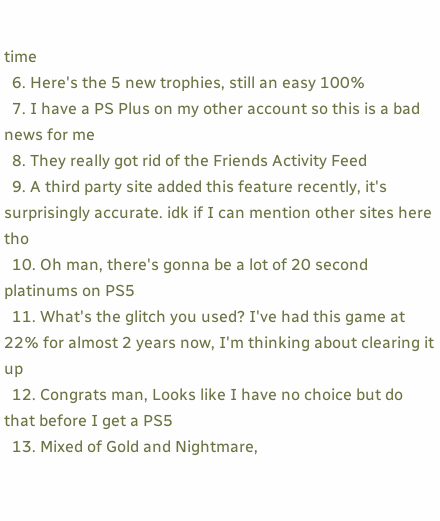time
  6. Here's the 5 new trophies, still an easy 100%
  7. I have a PS Plus on my other account so this is a bad news for me
  8. They really got rid of the Friends Activity Feed
  9. A third party site added this feature recently, it's surprisingly accurate. idk if I can mention other sites here tho
  10. Oh man, there's gonna be a lot of 20 second platinums on PS5
  11. What's the glitch you used? I've had this game at 22% for almost 2 years now, I'm thinking about clearing it up
  12. Congrats man, Looks like I have no choice but do that before I get a PS5
  13. Mixed of Gold and Nightmare,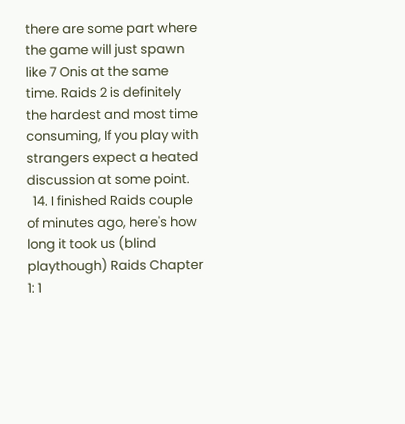there are some part where the game will just spawn like 7 Onis at the same time. Raids 2 is definitely the hardest and most time consuming, If you play with strangers expect a heated discussion at some point.
  14. I finished Raids couple of minutes ago, here's how long it took us (blind playthough) Raids Chapter 1: 1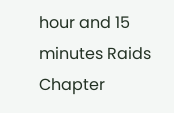hour and 15 minutes Raids Chapter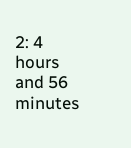2: 4 hours and 56 minutes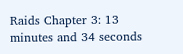Raids Chapter 3: 13 minutes and 34 seconds